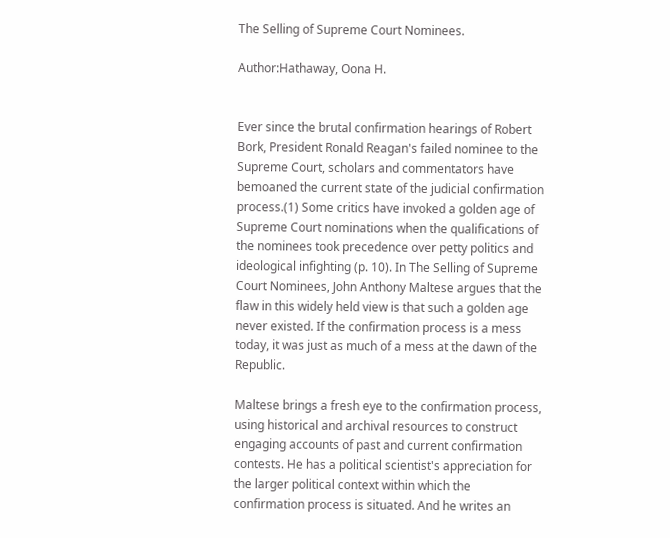The Selling of Supreme Court Nominees.

Author:Hathaway, Oona H.


Ever since the brutal confirmation hearings of Robert Bork, President Ronald Reagan's failed nominee to the Supreme Court, scholars and commentators have bemoaned the current state of the judicial confirmation process.(1) Some critics have invoked a golden age of Supreme Court nominations when the qualifications of the nominees took precedence over petty politics and ideological infighting (p. 10). In The Selling of Supreme Court Nominees, John Anthony Maltese argues that the flaw in this widely held view is that such a golden age never existed. If the confirmation process is a mess today, it was just as much of a mess at the dawn of the Republic.

Maltese brings a fresh eye to the confirmation process, using historical and archival resources to construct engaging accounts of past and current confirmation contests. He has a political scientist's appreciation for the larger political context within which the confirmation process is situated. And he writes an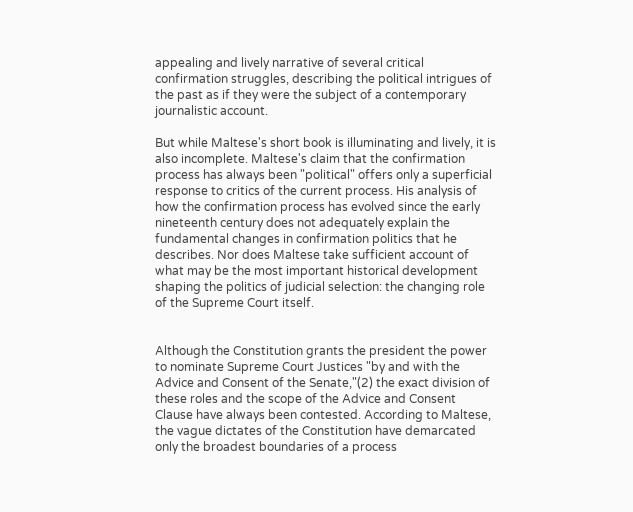appealing and lively narrative of several critical confirmation struggles, describing the political intrigues of the past as if they were the subject of a contemporary journalistic account.

But while Maltese's short book is illuminating and lively, it is also incomplete. Maltese's claim that the confirmation process has always been "political" offers only a superficial response to critics of the current process. His analysis of how the confirmation process has evolved since the early nineteenth century does not adequately explain the fundamental changes in confirmation politics that he describes. Nor does Maltese take sufficient account of what may be the most important historical development shaping the politics of judicial selection: the changing role of the Supreme Court itself.


Although the Constitution grants the president the power to nominate Supreme Court Justices "by and with the Advice and Consent of the Senate,"(2) the exact division of these roles and the scope of the Advice and Consent Clause have always been contested. According to Maltese, the vague dictates of the Constitution have demarcated only the broadest boundaries of a process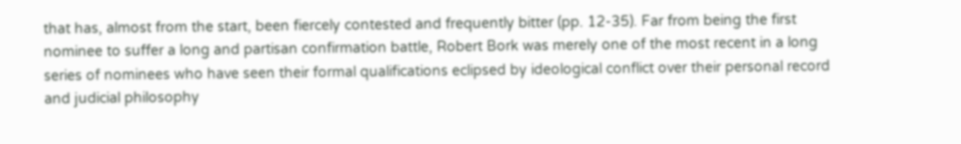that has, almost from the start, been fiercely contested and frequently bitter (pp. 12-35). Far from being the first nominee to suffer a long and partisan confirmation battle, Robert Bork was merely one of the most recent in a long series of nominees who have seen their formal qualifications eclipsed by ideological conflict over their personal record and judicial philosophy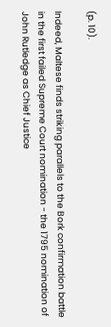(p. 10).

Indeed, Maltese finds striking parallels to the Bork confirmation battle in the first failed Supreme Court nomination - the 1795 nomination of John Rutledge as Chief Justice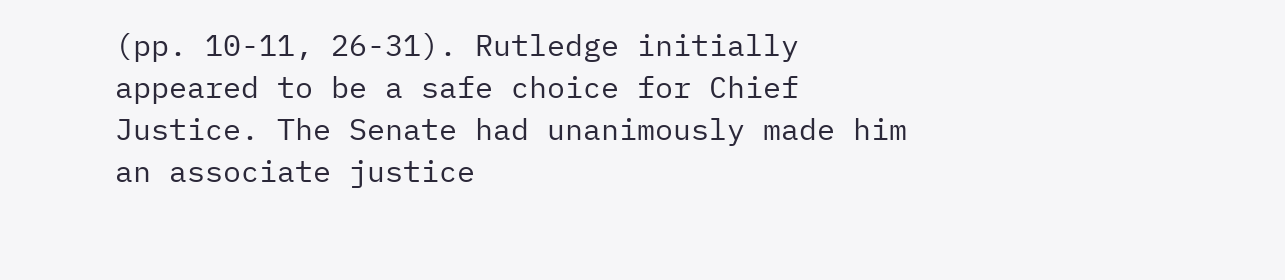(pp. 10-11, 26-31). Rutledge initially appeared to be a safe choice for Chief Justice. The Senate had unanimously made him an associate justice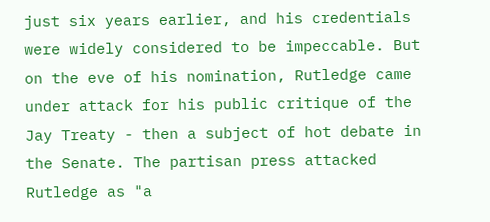just six years earlier, and his credentials were widely considered to be impeccable. But on the eve of his nomination, Rutledge came under attack for his public critique of the Jay Treaty - then a subject of hot debate in the Senate. The partisan press attacked Rutledge as "a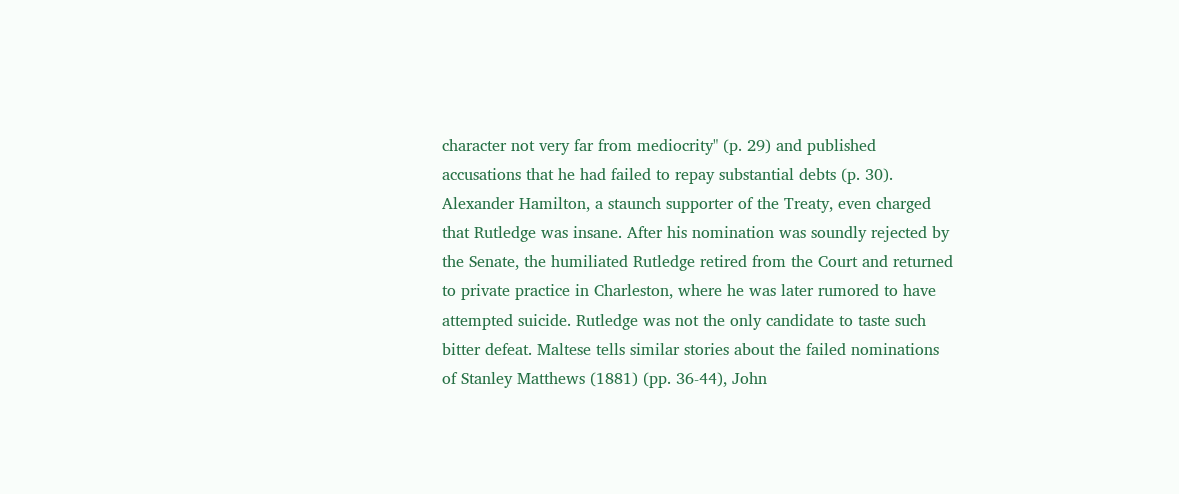character not very far from mediocrity" (p. 29) and published accusations that he had failed to repay substantial debts (p. 30). Alexander Hamilton, a staunch supporter of the Treaty, even charged that Rutledge was insane. After his nomination was soundly rejected by the Senate, the humiliated Rutledge retired from the Court and returned to private practice in Charleston, where he was later rumored to have attempted suicide. Rutledge was not the only candidate to taste such bitter defeat. Maltese tells similar stories about the failed nominations of Stanley Matthews (1881) (pp. 36-44), John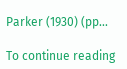Parker (1930) (pp...

To continue reading